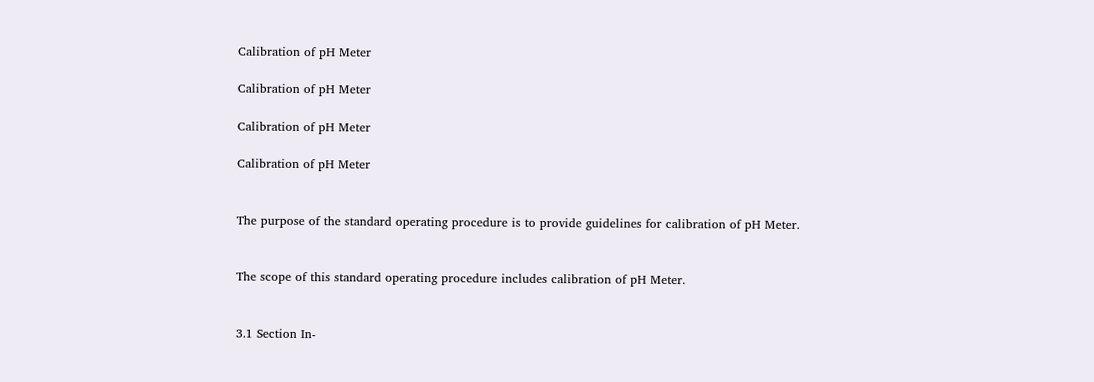Calibration of pH Meter

Calibration of pH Meter

Calibration of pH Meter

Calibration of pH Meter


The purpose of the standard operating procedure is to provide guidelines for calibration of pH Meter.


The scope of this standard operating procedure includes calibration of pH Meter.


3.1 Section In-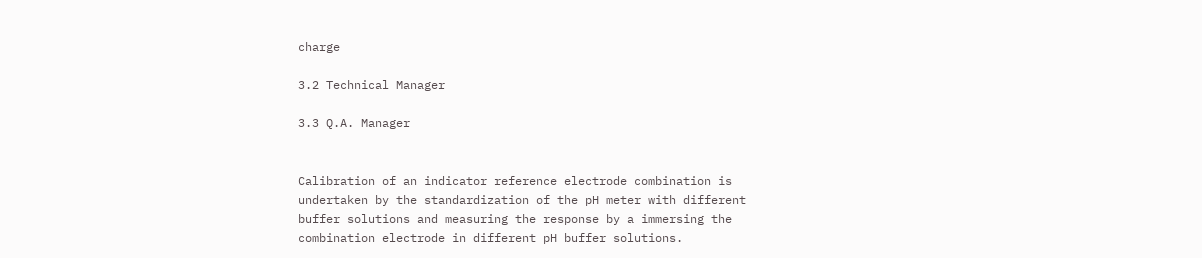charge

3.2 Technical Manager

3.3 Q.A. Manager


Calibration of an indicator reference electrode combination is undertaken by the standardization of the pH meter with different buffer solutions and measuring the response by a immersing the combination electrode in different pH buffer solutions.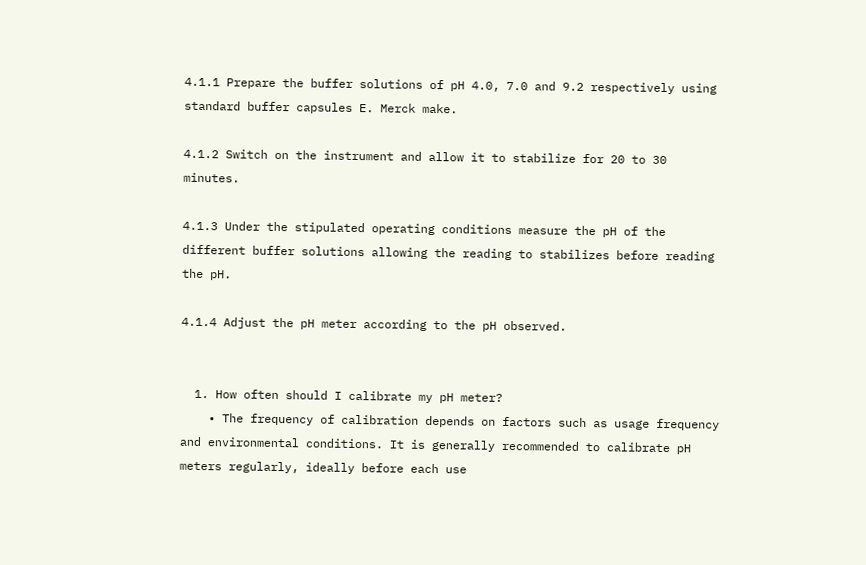4.1.1 Prepare the buffer solutions of pH 4.0, 7.0 and 9.2 respectively using standard buffer capsules E. Merck make.

4.1.2 Switch on the instrument and allow it to stabilize for 20 to 30 minutes.

4.1.3 Under the stipulated operating conditions measure the pH of the different buffer solutions allowing the reading to stabilizes before reading the pH.

4.1.4 Adjust the pH meter according to the pH observed.


  1. How often should I calibrate my pH meter?
    • The frequency of calibration depends on factors such as usage frequency and environmental conditions. It is generally recommended to calibrate pH meters regularly, ideally before each use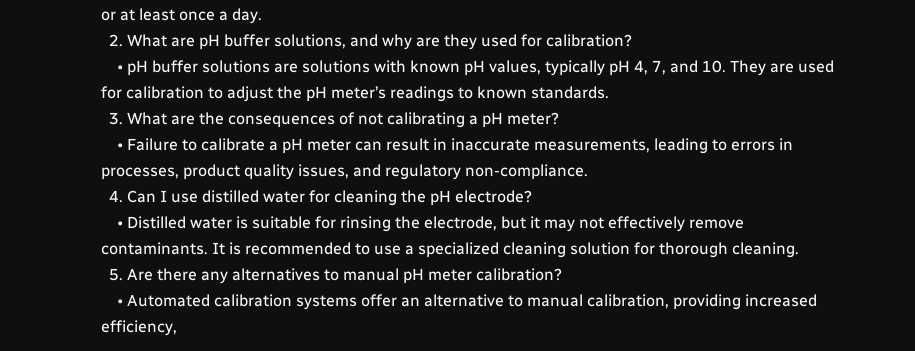or at least once a day.
  2. What are pH buffer solutions, and why are they used for calibration?
    • pH buffer solutions are solutions with known pH values, typically pH 4, 7, and 10. They are used for calibration to adjust the pH meter’s readings to known standards.
  3. What are the consequences of not calibrating a pH meter?
    • Failure to calibrate a pH meter can result in inaccurate measurements, leading to errors in processes, product quality issues, and regulatory non-compliance.
  4. Can I use distilled water for cleaning the pH electrode?
    • Distilled water is suitable for rinsing the electrode, but it may not effectively remove contaminants. It is recommended to use a specialized cleaning solution for thorough cleaning.
  5. Are there any alternatives to manual pH meter calibration?
    • Automated calibration systems offer an alternative to manual calibration, providing increased efficiency,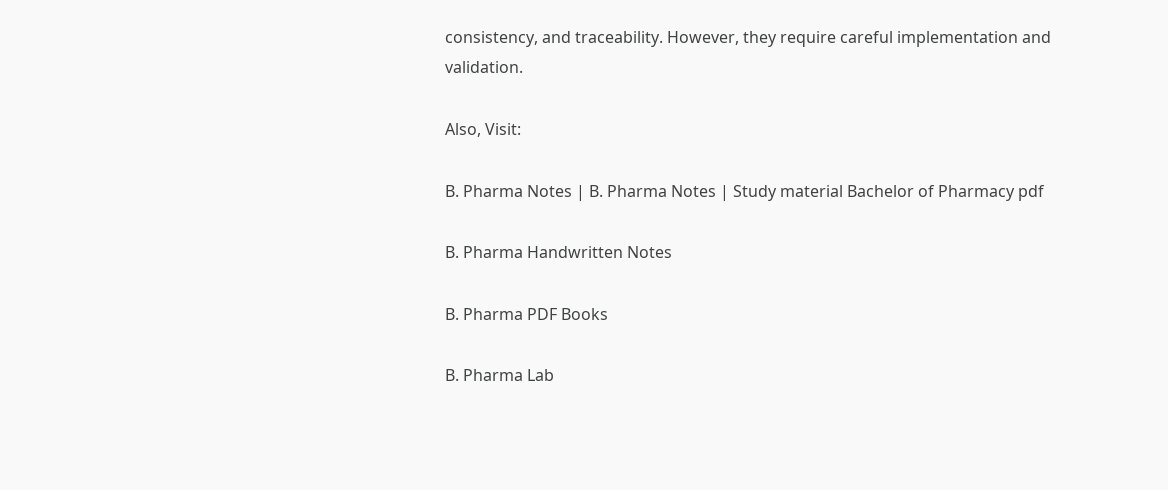consistency, and traceability. However, they require careful implementation and validation.

Also, Visit:

B. Pharma Notes | B. Pharma Notes | Study material Bachelor of Pharmacy pdf

B. Pharma Handwritten Notes

B. Pharma PDF Books

B. Pharma Lab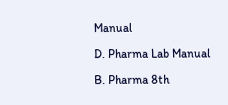Manual

D. Pharma Lab Manual

B. Pharma 8th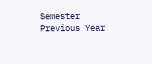Semester Previous Year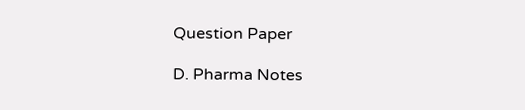Question Paper

D. Pharma Notes